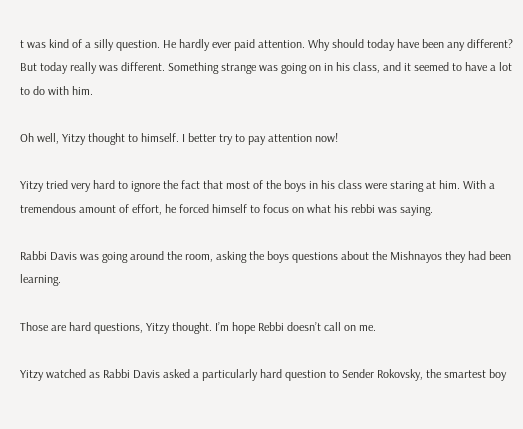t was kind of a silly question. He hardly ever paid attention. Why should today have been any different? But today really was different. Something strange was going on in his class, and it seemed to have a lot to do with him.

Oh well, Yitzy thought to himself. I better try to pay attention now!

Yitzy tried very hard to ignore the fact that most of the boys in his class were staring at him. With a tremendous amount of effort, he forced himself to focus on what his rebbi was saying.

Rabbi Davis was going around the room, asking the boys questions about the Mishnayos they had been learning.

Those are hard questions, Yitzy thought. I’m hope Rebbi doesn’t call on me.

Yitzy watched as Rabbi Davis asked a particularly hard question to Sender Rokovsky, the smartest boy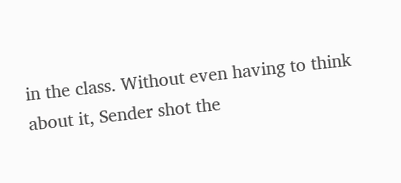in the class. Without even having to think about it, Sender shot the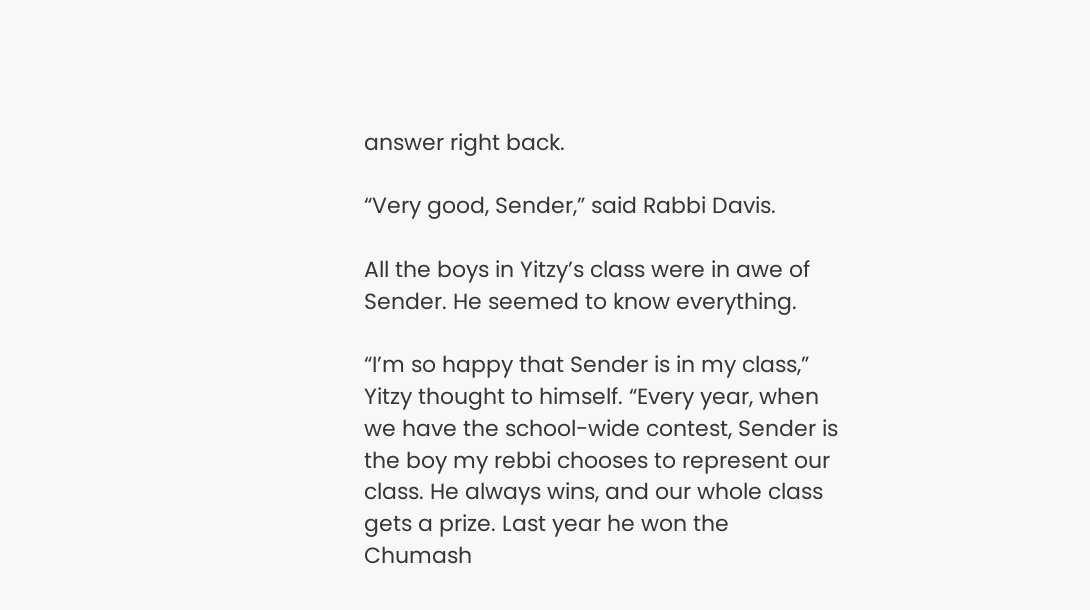answer right back.

“Very good, Sender,” said Rabbi Davis.

All the boys in Yitzy’s class were in awe of Sender. He seemed to know everything.

“I’m so happy that Sender is in my class,” Yitzy thought to himself. “Every year, when we have the school-wide contest, Sender is the boy my rebbi chooses to represent our class. He always wins, and our whole class gets a prize. Last year he won the Chumash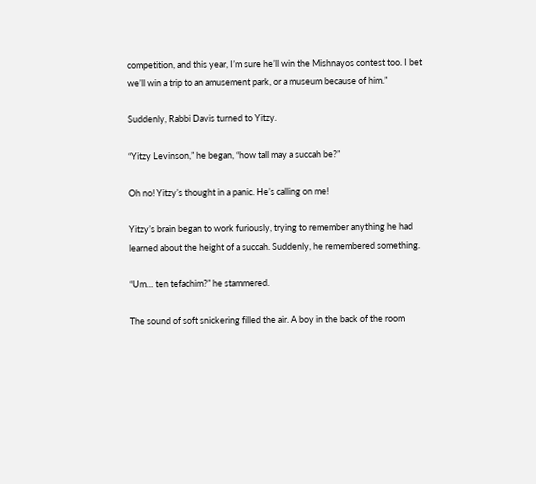competition, and this year, I’m sure he’ll win the Mishnayos contest too. I bet we’ll win a trip to an amusement park, or a museum because of him.”

Suddenly, Rabbi Davis turned to Yitzy.

“Yitzy Levinson,” he began, “how tall may a succah be?”

Oh no! Yitzy’s thought in a panic. He’s calling on me!

Yitzy’s brain began to work furiously, trying to remember anything he had learned about the height of a succah. Suddenly, he remembered something.

“Um… ten tefachim?” he stammered.

The sound of soft snickering filled the air. A boy in the back of the room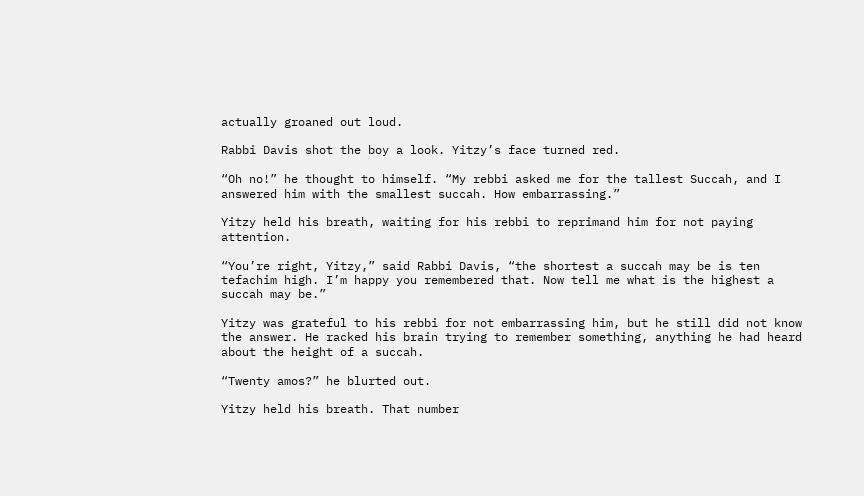actually groaned out loud.

Rabbi Davis shot the boy a look. Yitzy’s face turned red.

“Oh no!” he thought to himself. “My rebbi asked me for the tallest Succah, and I answered him with the smallest succah. How embarrassing.”

Yitzy held his breath, waiting for his rebbi to reprimand him for not paying attention.

“You’re right, Yitzy,” said Rabbi Davis, “the shortest a succah may be is ten tefachim high. I’m happy you remembered that. Now tell me what is the highest a succah may be.”

Yitzy was grateful to his rebbi for not embarrassing him, but he still did not know the answer. He racked his brain trying to remember something, anything he had heard about the height of a succah.

“Twenty amos?” he blurted out.

Yitzy held his breath. That number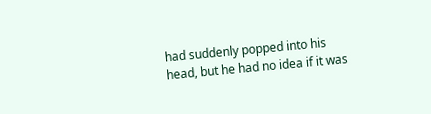had suddenly popped into his head, but he had no idea if it was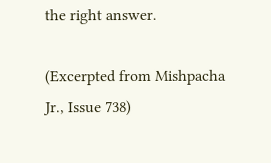the right answer.

(Excerpted from Mishpacha Jr., Issue 738)